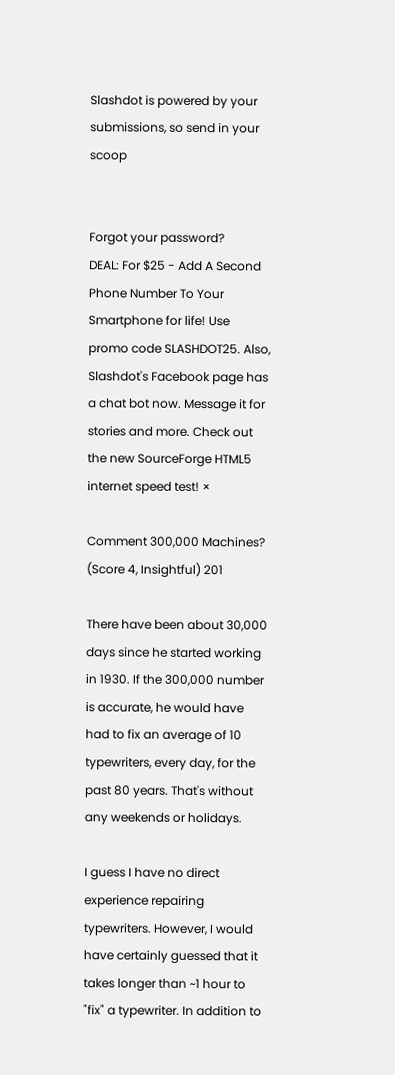Slashdot is powered by your submissions, so send in your scoop


Forgot your password?
DEAL: For $25 - Add A Second Phone Number To Your Smartphone for life! Use promo code SLASHDOT25. Also, Slashdot's Facebook page has a chat bot now. Message it for stories and more. Check out the new SourceForge HTML5 internet speed test! ×

Comment 300,000 Machines? (Score 4, Insightful) 201

There have been about 30,000 days since he started working in 1930. If the 300,000 number is accurate, he would have had to fix an average of 10 typewriters, every day, for the past 80 years. That's without any weekends or holidays.

I guess I have no direct experience repairing typewriters. However, I would have certainly guessed that it takes longer than ~1 hour to "fix" a typewriter. In addition to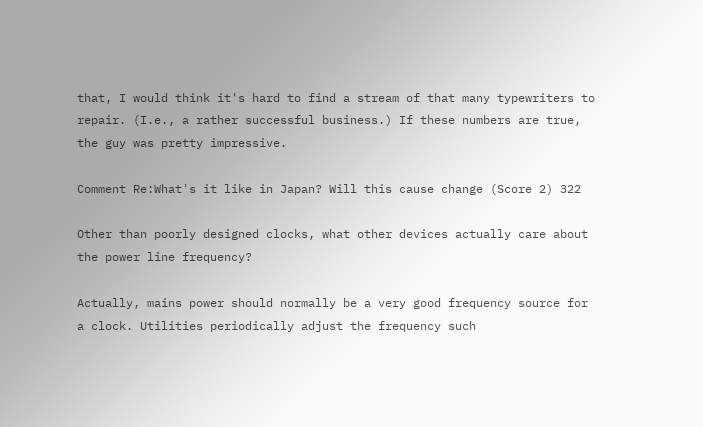that, I would think it's hard to find a stream of that many typewriters to repair. (I.e., a rather successful business.) If these numbers are true, the guy was pretty impressive.

Comment Re:What's it like in Japan? Will this cause change (Score 2) 322

Other than poorly designed clocks, what other devices actually care about the power line frequency?

Actually, mains power should normally be a very good frequency source for a clock. Utilities periodically adjust the frequency such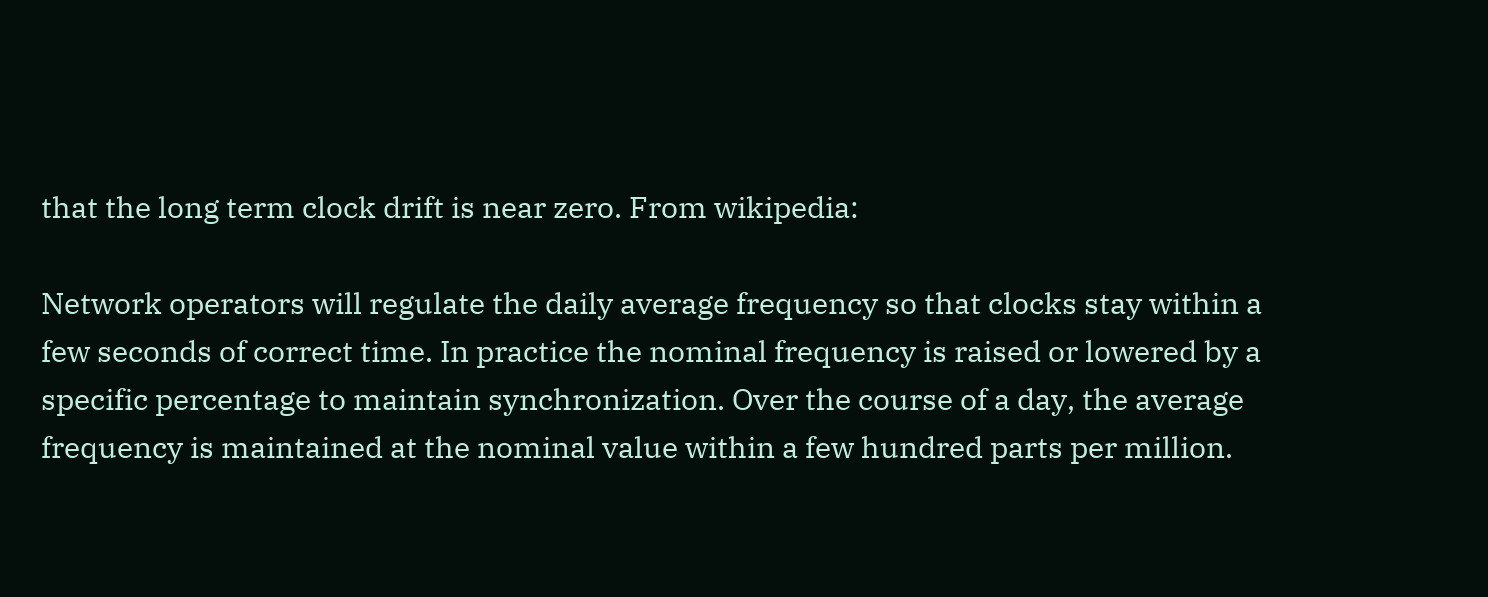that the long term clock drift is near zero. From wikipedia:

Network operators will regulate the daily average frequency so that clocks stay within a few seconds of correct time. In practice the nominal frequency is raised or lowered by a specific percentage to maintain synchronization. Over the course of a day, the average frequency is maintained at the nominal value within a few hundred parts per million.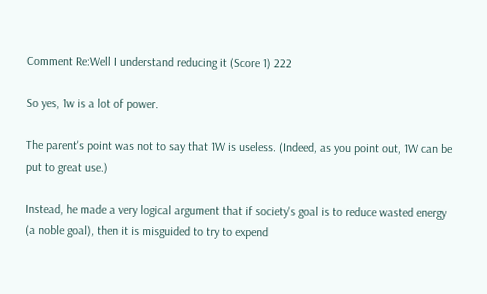Comment Re:Well I understand reducing it (Score 1) 222

So yes, 1w is a lot of power.

The parent's point was not to say that 1W is useless. (Indeed, as you point out, 1W can be put to great use.)

Instead, he made a very logical argument that if society's goal is to reduce wasted energy (a noble goal), then it is misguided to try to expend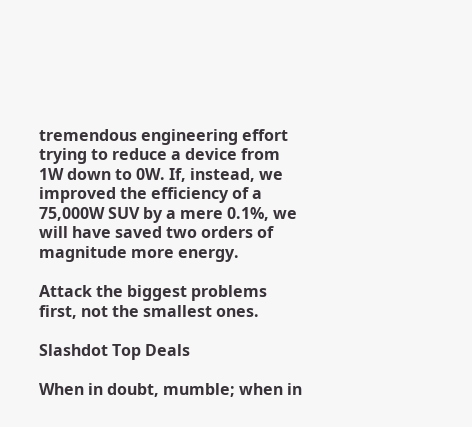tremendous engineering effort trying to reduce a device from 1W down to 0W. If, instead, we improved the efficiency of a 75,000W SUV by a mere 0.1%, we will have saved two orders of magnitude more energy.

Attack the biggest problems first, not the smallest ones.

Slashdot Top Deals

When in doubt, mumble; when in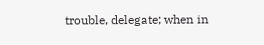trouble, delegate; when in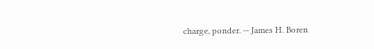charge, ponder. -- James H. Boren